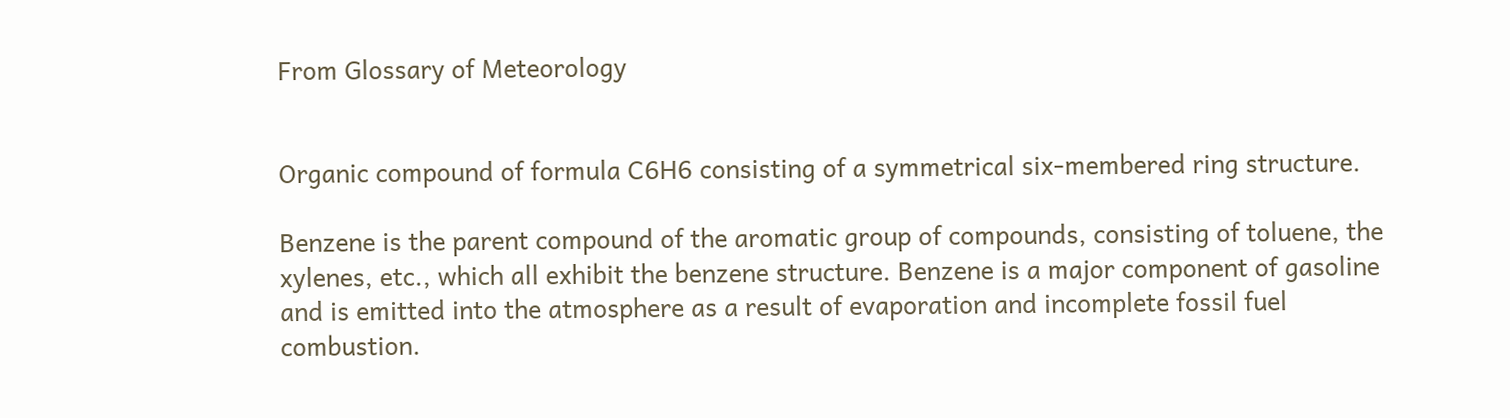From Glossary of Meteorology


Organic compound of formula C6H6 consisting of a symmetrical six-membered ring structure.

Benzene is the parent compound of the aromatic group of compounds, consisting of toluene, the xylenes, etc., which all exhibit the benzene structure. Benzene is a major component of gasoline and is emitted into the atmosphere as a result of evaporation and incomplete fossil fuel combustion.